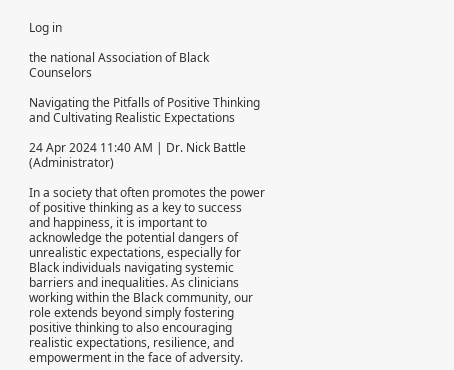Log in

the national Association of Black Counselors

Navigating the Pitfalls of Positive Thinking and Cultivating Realistic Expectations

24 Apr 2024 11:40 AM | Dr. Nick Battle (Administrator)

In a society that often promotes the power of positive thinking as a key to success and happiness, it is important to acknowledge the potential dangers of unrealistic expectations, especially for Black individuals navigating systemic barriers and inequalities. As clinicians working within the Black community, our role extends beyond simply fostering positive thinking to also encouraging realistic expectations, resilience, and empowerment in the face of adversity.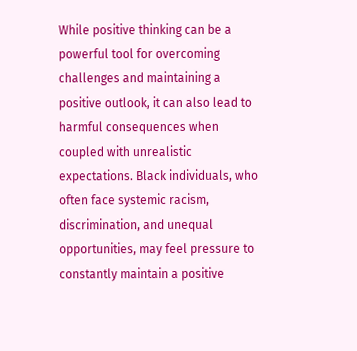While positive thinking can be a powerful tool for overcoming challenges and maintaining a positive outlook, it can also lead to harmful consequences when coupled with unrealistic expectations. Black individuals, who often face systemic racism, discrimination, and unequal opportunities, may feel pressure to constantly maintain a positive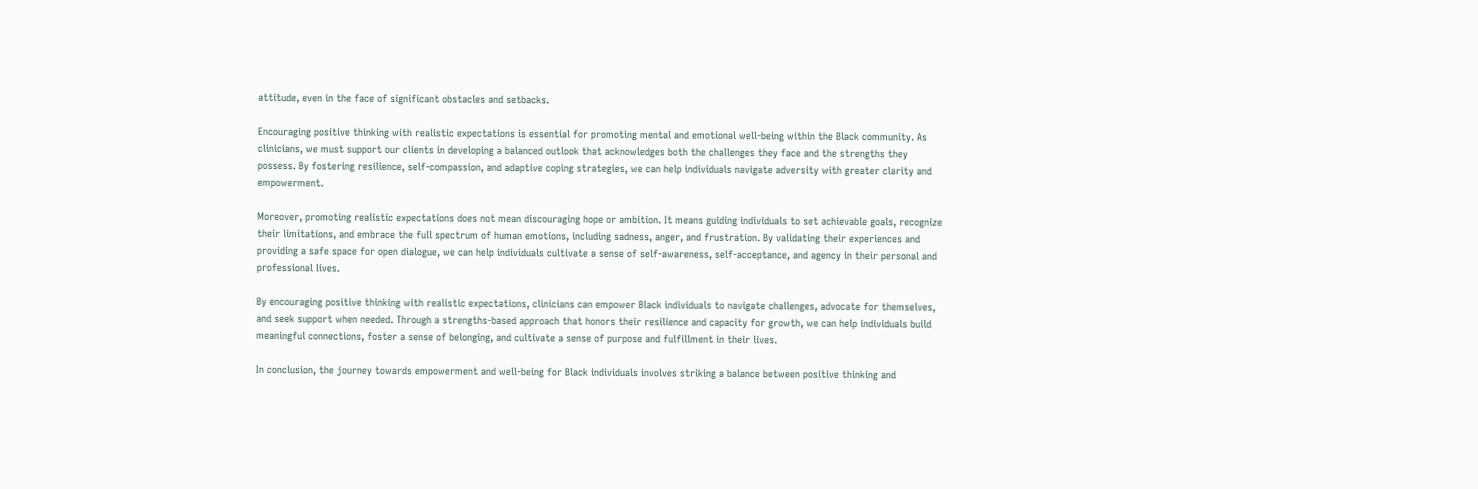attitude, even in the face of significant obstacles and setbacks.

Encouraging positive thinking with realistic expectations is essential for promoting mental and emotional well-being within the Black community. As clinicians, we must support our clients in developing a balanced outlook that acknowledges both the challenges they face and the strengths they possess. By fostering resilience, self-compassion, and adaptive coping strategies, we can help individuals navigate adversity with greater clarity and empowerment.

Moreover, promoting realistic expectations does not mean discouraging hope or ambition. It means guiding individuals to set achievable goals, recognize their limitations, and embrace the full spectrum of human emotions, including sadness, anger, and frustration. By validating their experiences and providing a safe space for open dialogue, we can help individuals cultivate a sense of self-awareness, self-acceptance, and agency in their personal and professional lives.

By encouraging positive thinking with realistic expectations, clinicians can empower Black individuals to navigate challenges, advocate for themselves, and seek support when needed. Through a strengths-based approach that honors their resilience and capacity for growth, we can help individuals build meaningful connections, foster a sense of belonging, and cultivate a sense of purpose and fulfillment in their lives.

In conclusion, the journey towards empowerment and well-being for Black individuals involves striking a balance between positive thinking and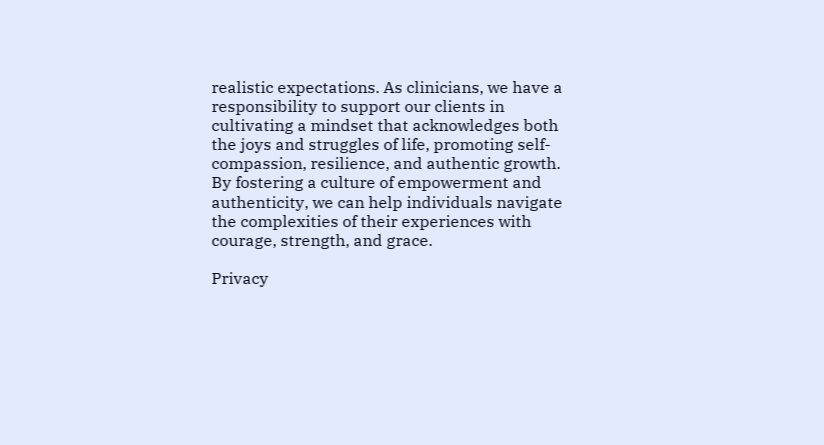realistic expectations. As clinicians, we have a responsibility to support our clients in cultivating a mindset that acknowledges both the joys and struggles of life, promoting self-compassion, resilience, and authentic growth. By fostering a culture of empowerment and authenticity, we can help individuals navigate the complexities of their experiences with courage, strength, and grace.

Privacy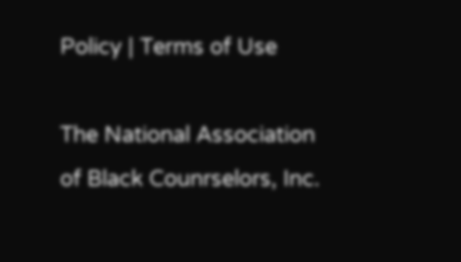Policy | Terms of Use

The National Association of Black Counrselors, Inc.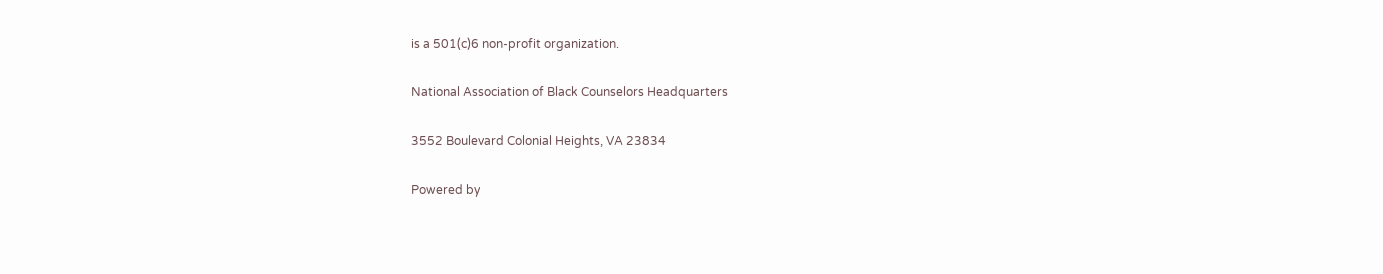is a 501(c)6 non-profit organization.

National Association of Black Counselors Headquarters

3552 Boulevard Colonial Heights, VA 23834

Powered by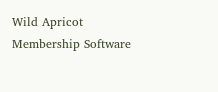Wild Apricot Membership Software